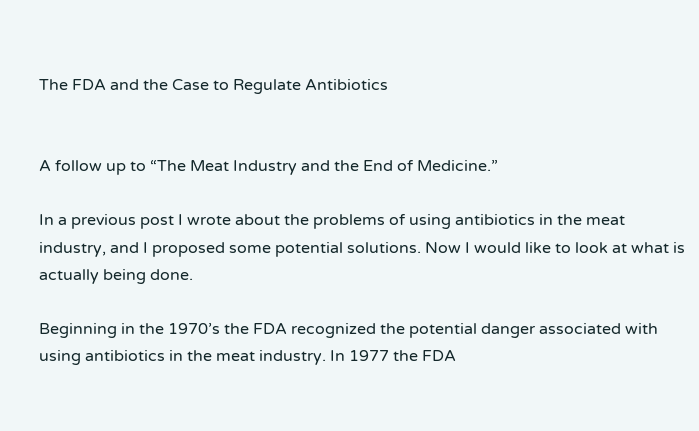The FDA and the Case to Regulate Antibiotics


A follow up to “The Meat Industry and the End of Medicine.”

In a previous post I wrote about the problems of using antibiotics in the meat industry, and I proposed some potential solutions. Now I would like to look at what is actually being done.

Beginning in the 1970’s the FDA recognized the potential danger associated with using antibiotics in the meat industry. In 1977 the FDA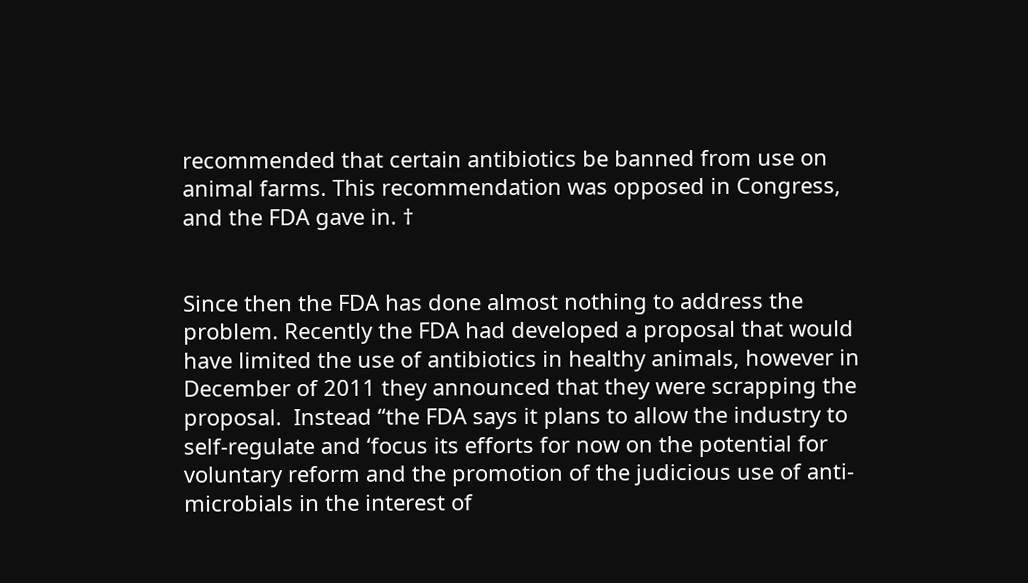recommended that certain antibiotics be banned from use on animal farms. This recommendation was opposed in Congress, and the FDA gave in. †


Since then the FDA has done almost nothing to address the problem. Recently the FDA had developed a proposal that would have limited the use of antibiotics in healthy animals, however in December of 2011 they announced that they were scrapping the proposal.  Instead “the FDA says it plans to allow the industry to self-regulate and ‘focus its efforts for now on the potential for voluntary reform and the promotion of the judicious use of anti-microbials in the interest of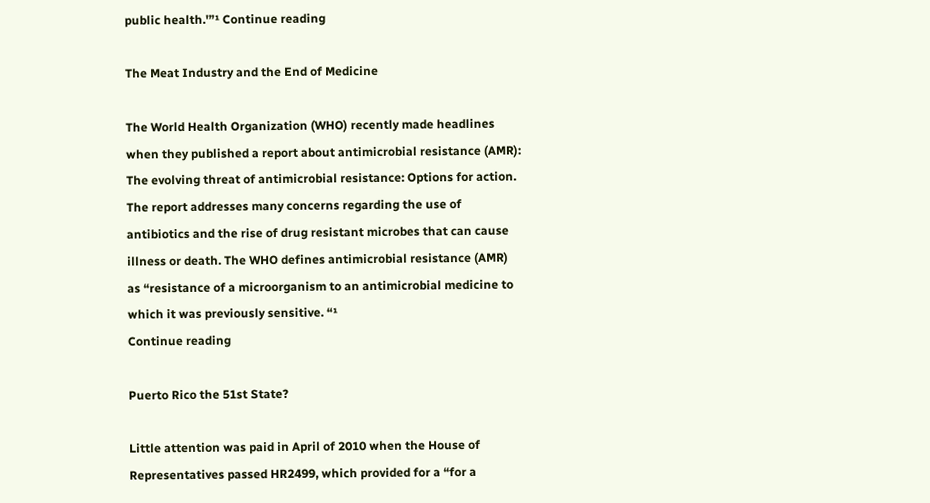public health.'”¹ Continue reading

The Meat Industry and the End of Medicine

The World Health Organization (WHO) recently made headlines when they published a report about antimicrobial resistance (AMR): The evolving threat of antimicrobial resistance: Options for action. The report addresses many concerns regarding the use of antibiotics and the rise of drug resistant microbes that can cause illness or death. The WHO defines antimicrobial resistance (AMR) as “resistance of a microorganism to an antimicrobial medicine to which it was previously sensitive. “¹
Continue reading

Puerto Rico the 51st State?

Little attention was paid in April of 2010 when the House of Representatives passed HR2499, which provided for a “for a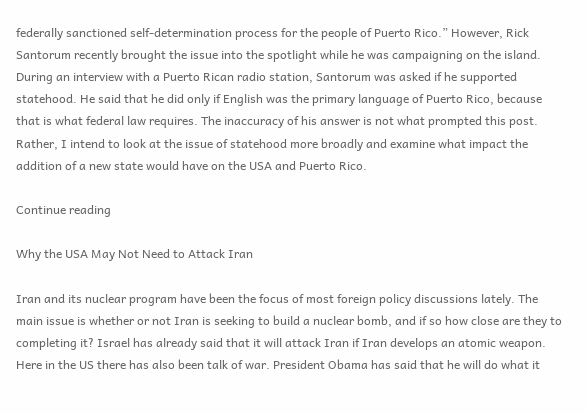federally sanctioned self-determination process for the people of Puerto Rico.” However, Rick Santorum recently brought the issue into the spotlight while he was campaigning on the island. During an interview with a Puerto Rican radio station, Santorum was asked if he supported statehood. He said that he did only if English was the primary language of Puerto Rico, because that is what federal law requires. The inaccuracy of his answer is not what prompted this post. Rather, I intend to look at the issue of statehood more broadly and examine what impact the addition of a new state would have on the USA and Puerto Rico.

Continue reading

Why the USA May Not Need to Attack Iran

Iran and its nuclear program have been the focus of most foreign policy discussions lately. The main issue is whether or not Iran is seeking to build a nuclear bomb, and if so how close are they to completing it? Israel has already said that it will attack Iran if Iran develops an atomic weapon. Here in the US there has also been talk of war. President Obama has said that he will do what it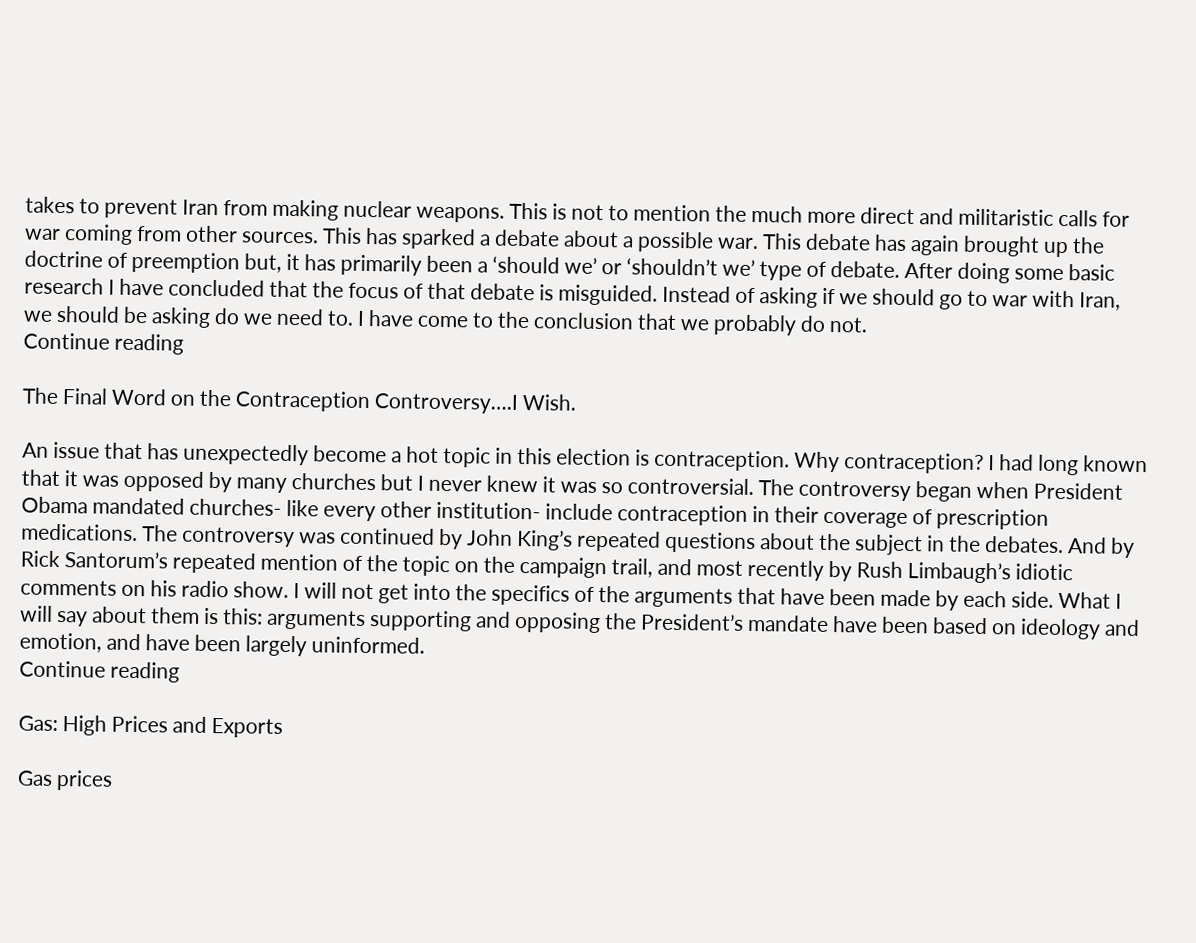takes to prevent Iran from making nuclear weapons. This is not to mention the much more direct and militaristic calls for war coming from other sources. This has sparked a debate about a possible war. This debate has again brought up the doctrine of preemption but, it has primarily been a ‘should we’ or ‘shouldn’t we’ type of debate. After doing some basic research I have concluded that the focus of that debate is misguided. Instead of asking if we should go to war with Iran, we should be asking do we need to. I have come to the conclusion that we probably do not.
Continue reading

The Final Word on the Contraception Controversy….I Wish.

An issue that has unexpectedly become a hot topic in this election is contraception. Why contraception? I had long known that it was opposed by many churches but I never knew it was so controversial. The controversy began when President Obama mandated churches- like every other institution- include contraception in their coverage of prescription medications. The controversy was continued by John King’s repeated questions about the subject in the debates. And by Rick Santorum’s repeated mention of the topic on the campaign trail, and most recently by Rush Limbaugh’s idiotic comments on his radio show. I will not get into the specifics of the arguments that have been made by each side. What I will say about them is this: arguments supporting and opposing the President’s mandate have been based on ideology and emotion, and have been largely uninformed.
Continue reading

Gas: High Prices and Exports

Gas prices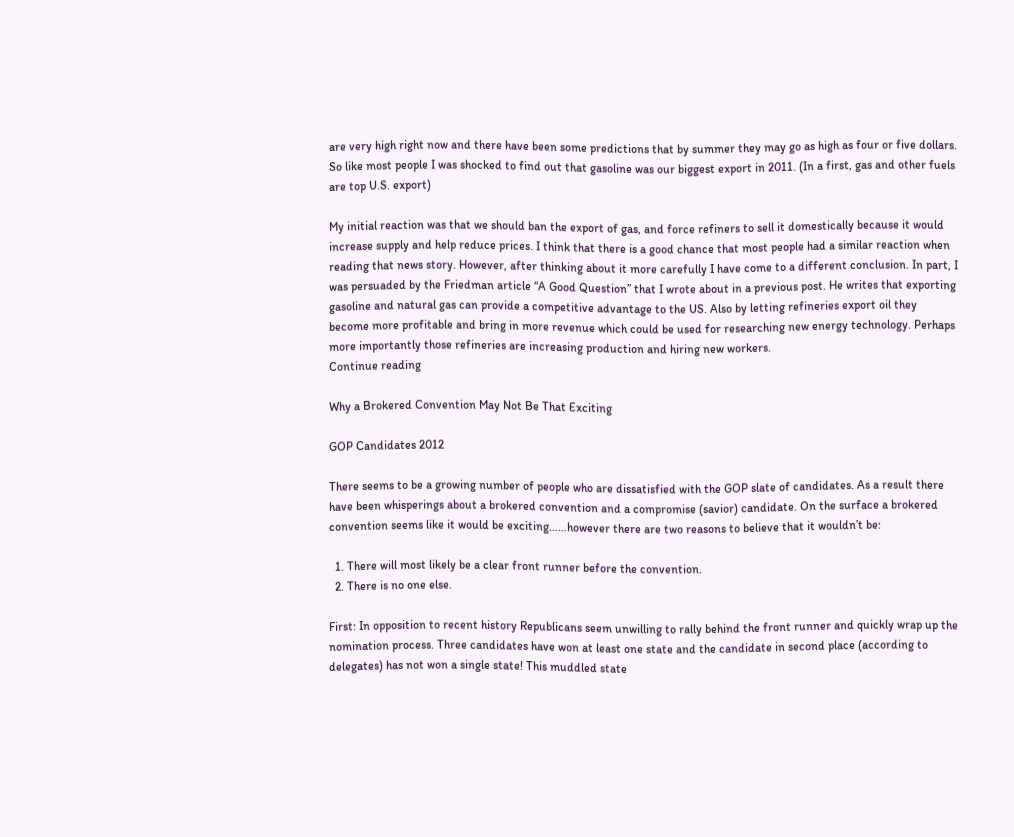are very high right now and there have been some predictions that by summer they may go as high as four or five dollars. So like most people I was shocked to find out that gasoline was our biggest export in 2011. (In a first, gas and other fuels are top U.S. export)

My initial reaction was that we should ban the export of gas, and force refiners to sell it domestically because it would increase supply and help reduce prices. I think that there is a good chance that most people had a similar reaction when reading that news story. However, after thinking about it more carefully I have come to a different conclusion. In part, I was persuaded by the Friedman article “A Good Question” that I wrote about in a previous post. He writes that exporting gasoline and natural gas can provide a competitive advantage to the US. Also by letting refineries export oil they become more profitable and bring in more revenue which could be used for researching new energy technology. Perhaps more importantly those refineries are increasing production and hiring new workers.
Continue reading

Why a Brokered Convention May Not Be That Exciting

GOP Candidates 2012

There seems to be a growing number of people who are dissatisfied with the GOP slate of candidates. As a result there have been whisperings about a brokered convention and a compromise (savior) candidate. On the surface a brokered convention seems like it would be exciting……however there are two reasons to believe that it wouldn’t be:

  1. There will most likely be a clear front runner before the convention.
  2. There is no one else.

First: In opposition to recent history Republicans seem unwilling to rally behind the front runner and quickly wrap up the nomination process. Three candidates have won at least one state and the candidate in second place (according to delegates) has not won a single state! This muddled state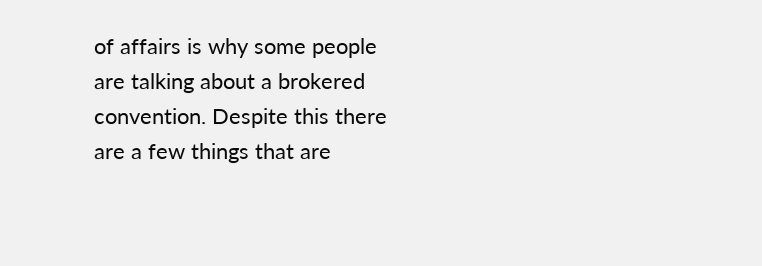of affairs is why some people are talking about a brokered convention. Despite this there are a few things that are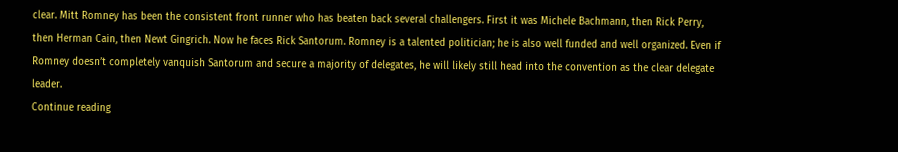clear. Mitt Romney has been the consistent front runner who has beaten back several challengers. First it was Michele Bachmann, then Rick Perry, then Herman Cain, then Newt Gingrich. Now he faces Rick Santorum. Romney is a talented politician; he is also well funded and well organized. Even if Romney doesn’t completely vanquish Santorum and secure a majority of delegates, he will likely still head into the convention as the clear delegate leader.
Continue reading